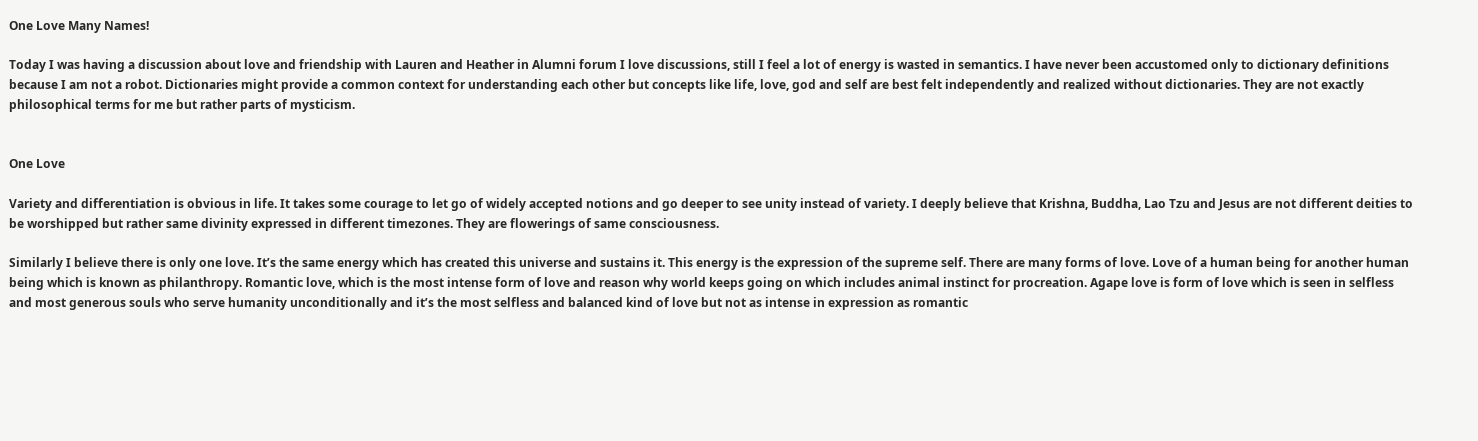One Love Many Names!

Today I was having a discussion about love and friendship with Lauren and Heather in Alumni forum I love discussions, still I feel a lot of energy is wasted in semantics. I have never been accustomed only to dictionary definitions because I am not a robot. Dictionaries might provide a common context for understanding each other but concepts like life, love, god and self are best felt independently and realized without dictionaries. They are not exactly philosophical terms for me but rather parts of mysticism.


One Love

Variety and differentiation is obvious in life. It takes some courage to let go of widely accepted notions and go deeper to see unity instead of variety. I deeply believe that Krishna, Buddha, Lao Tzu and Jesus are not different deities to be worshipped but rather same divinity expressed in different timezones. They are flowerings of same consciousness.

Similarly I believe there is only one love. It’s the same energy which has created this universe and sustains it. This energy is the expression of the supreme self. There are many forms of love. Love of a human being for another human being which is known as philanthropy. Romantic love, which is the most intense form of love and reason why world keeps going on which includes animal instinct for procreation. Agape love is form of love which is seen in selfless and most generous souls who serve humanity unconditionally and it’s the most selfless and balanced kind of love but not as intense in expression as romantic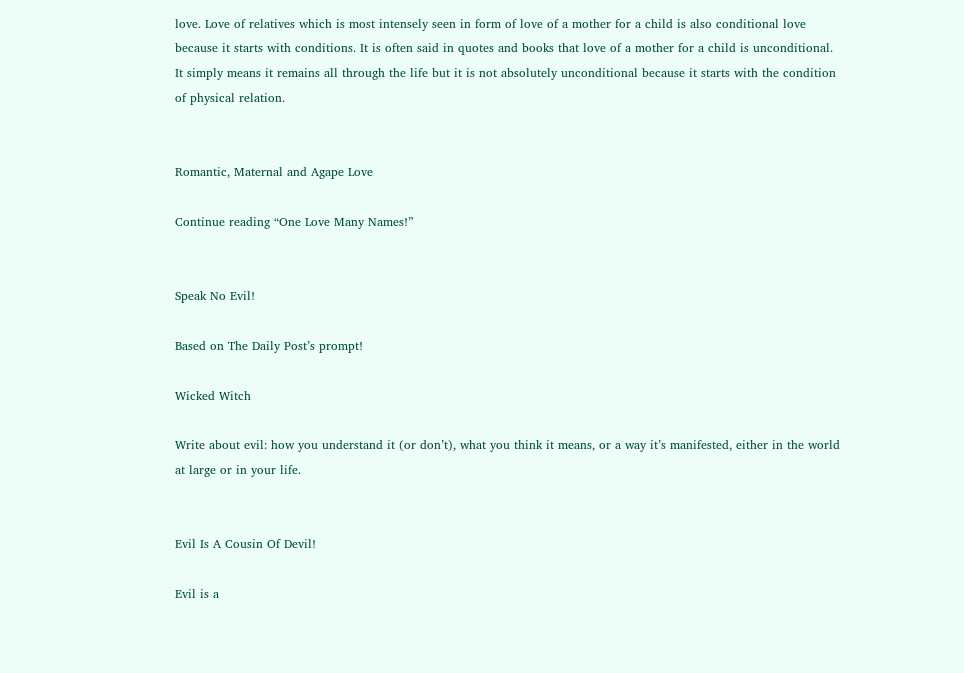love. Love of relatives which is most intensely seen in form of love of a mother for a child is also conditional love because it starts with conditions. It is often said in quotes and books that love of a mother for a child is unconditional. It simply means it remains all through the life but it is not absolutely unconditional because it starts with the condition of physical relation.


Romantic, Maternal and Agape Love

Continue reading “One Love Many Names!”


Speak No Evil!

Based on The Daily Post’s prompt!

Wicked Witch

Write about evil: how you understand it (or don’t), what you think it means, or a way it’s manifested, either in the world at large or in your life.


Evil Is A Cousin Of Devil!

Evil is a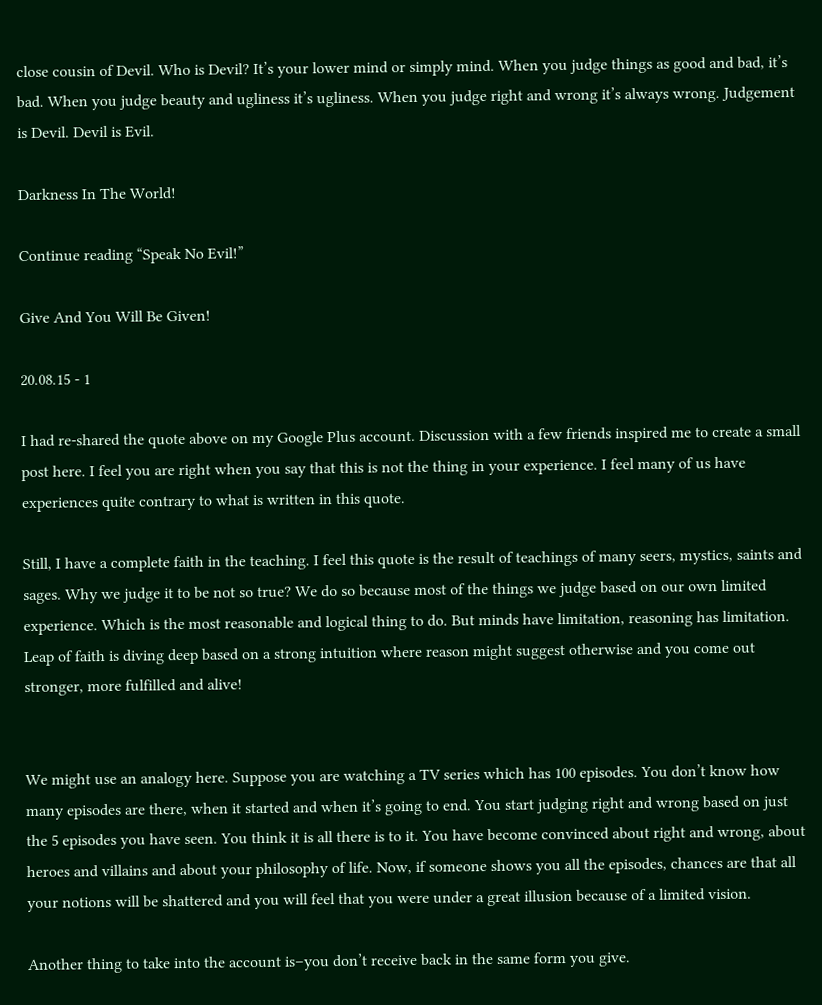close cousin of Devil. Who is Devil? It’s your lower mind or simply mind. When you judge things as good and bad, it’s bad. When you judge beauty and ugliness it’s ugliness. When you judge right and wrong it’s always wrong. Judgement is Devil. Devil is Evil.

Darkness In The World!

Continue reading “Speak No Evil!”

Give And You Will Be Given!

20.08.15 - 1

I had re-shared the quote above on my Google Plus account. Discussion with a few friends inspired me to create a small post here. I feel you are right when you say that this is not the thing in your experience. I feel many of us have experiences quite contrary to what is written in this quote.

Still, I have a complete faith in the teaching. I feel this quote is the result of teachings of many seers, mystics, saints and sages. Why we judge it to be not so true? We do so because most of the things we judge based on our own limited experience. Which is the most reasonable and logical thing to do. But minds have limitation, reasoning has limitation. Leap of faith is diving deep based on a strong intuition where reason might suggest otherwise and you come out stronger, more fulfilled and alive!


We might use an analogy here. Suppose you are watching a TV series which has 100 episodes. You don’t know how many episodes are there, when it started and when it’s going to end. You start judging right and wrong based on just the 5 episodes you have seen. You think it is all there is to it. You have become convinced about right and wrong, about heroes and villains and about your philosophy of life. Now, if someone shows you all the episodes, chances are that all your notions will be shattered and you will feel that you were under a great illusion because of a limited vision.

Another thing to take into the account is–you don’t receive back in the same form you give.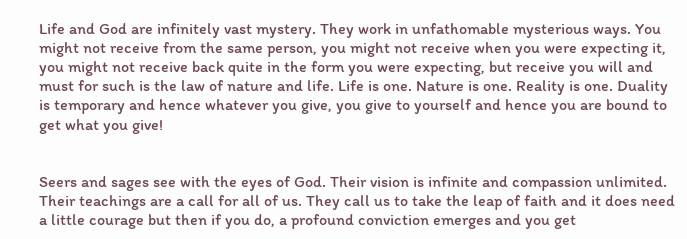Life and God are infinitely vast mystery. They work in unfathomable mysterious ways. You might not receive from the same person, you might not receive when you were expecting it, you might not receive back quite in the form you were expecting, but receive you will and must for such is the law of nature and life. Life is one. Nature is one. Reality is one. Duality is temporary and hence whatever you give, you give to yourself and hence you are bound to get what you give!


Seers and sages see with the eyes of God. Their vision is infinite and compassion unlimited. Their teachings are a call for all of us. They call us to take the leap of faith and it does need a little courage but then if you do, a profound conviction emerges and you get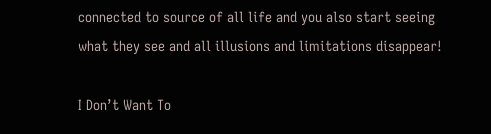connected to source of all life and you also start seeing what they see and all illusions and limitations disappear!

I Don’t Want To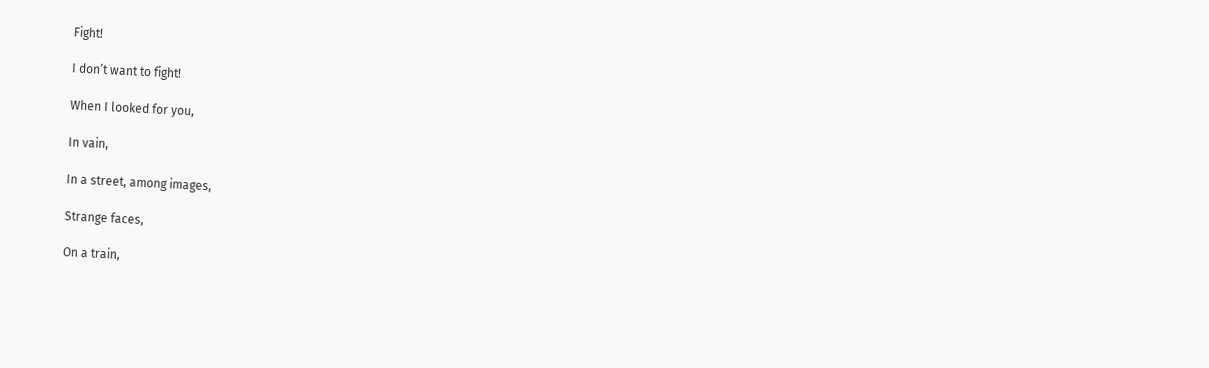Fight!

I don’t want to fight!

When I looked for you,

In vain,

In a street, among images,

Strange faces,

On a train,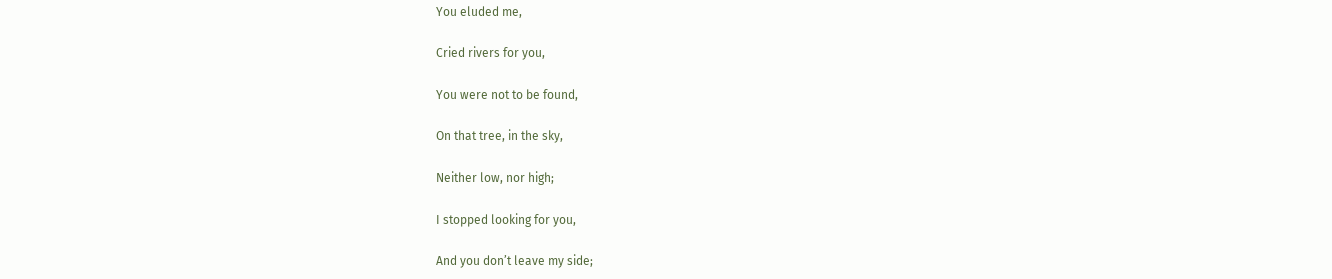You eluded me,

Cried rivers for you,

You were not to be found,

On that tree, in the sky,

Neither low, nor high;

I stopped looking for you,

And you don’t leave my side;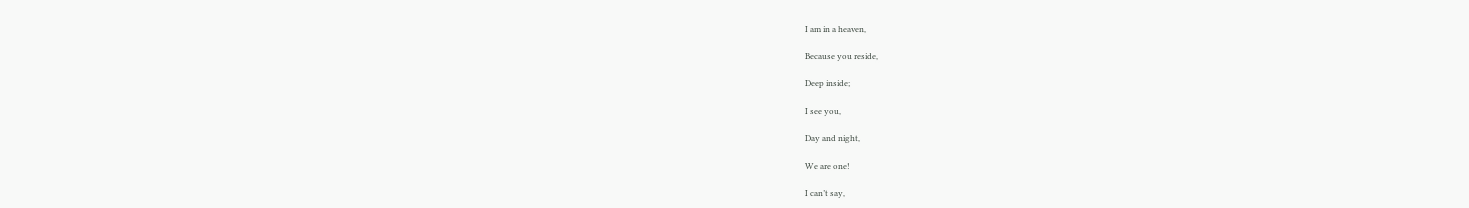I am in a heaven,

Because you reside,

Deep inside;

I see you,

Day and night,

We are one!

I can’t say,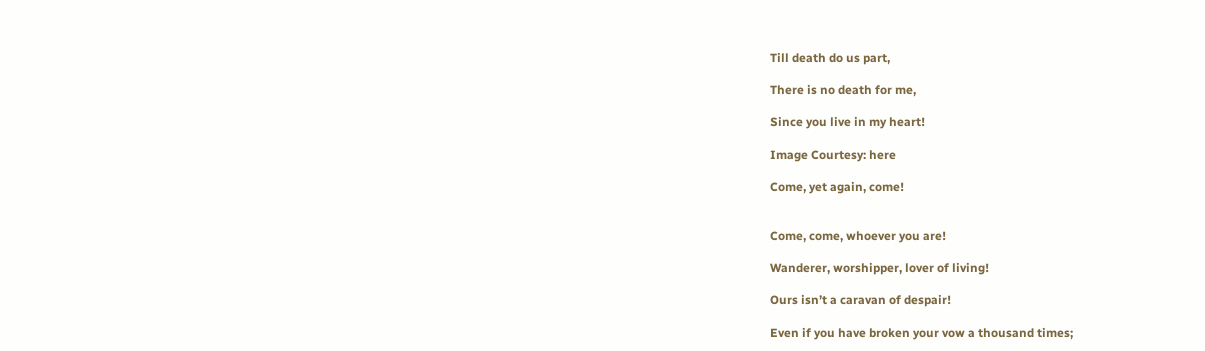Till death do us part,

There is no death for me,

Since you live in my heart!

Image Courtesy: here

Come, yet again, come!


Come, come, whoever you are!

Wanderer, worshipper, lover of living!

Ours isn’t a caravan of despair!

Even if you have broken your vow a thousand times;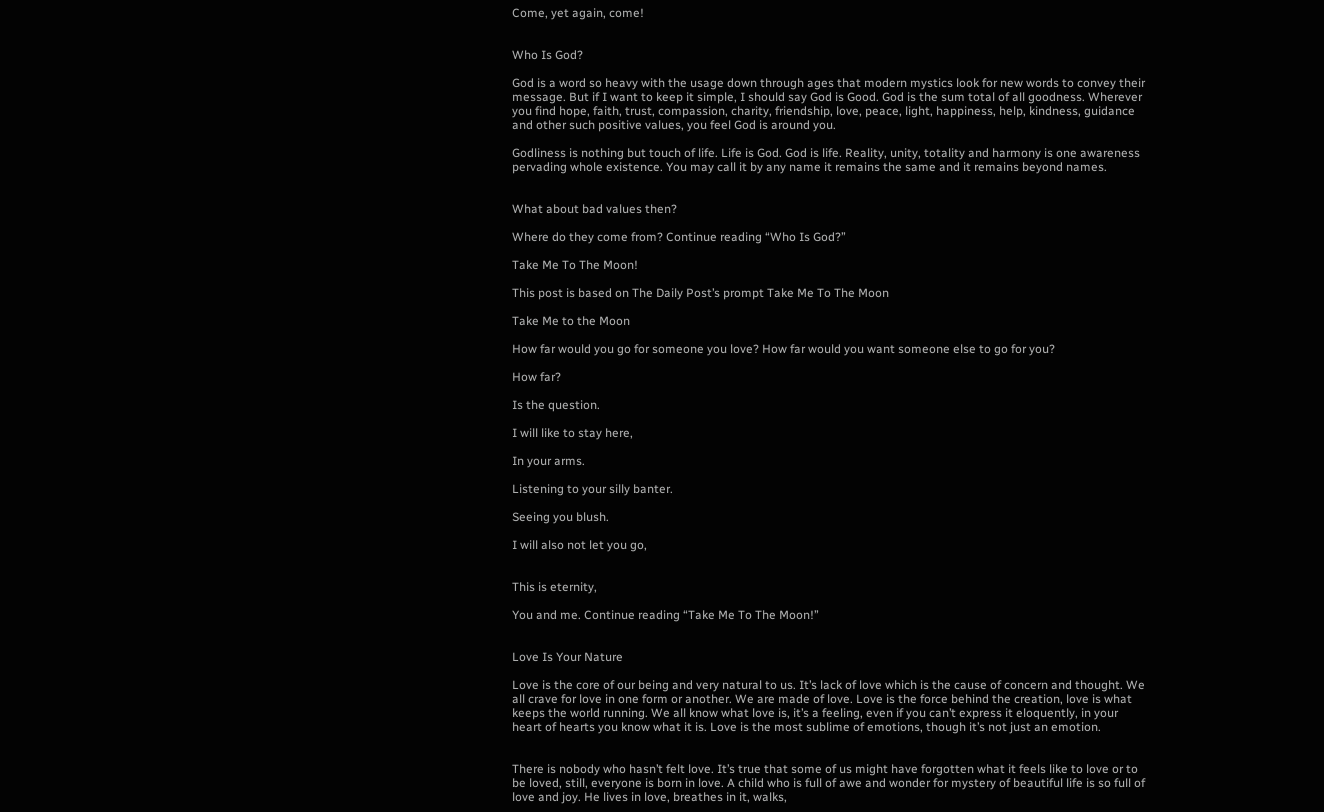Come, yet again, come!


Who Is God?

God is a word so heavy with the usage down through ages that modern mystics look for new words to convey their message. But if I want to keep it simple, I should say God is Good. God is the sum total of all goodness. Wherever you find hope, faith, trust, compassion, charity, friendship, love, peace, light, happiness, help, kindness, guidance and other such positive values, you feel God is around you.

Godliness is nothing but touch of life. Life is God. God is life. Reality, unity, totality and harmony is one awareness pervading whole existence. You may call it by any name it remains the same and it remains beyond names.


What about bad values then?

Where do they come from? Continue reading “Who Is God?”

Take Me To The Moon!

This post is based on The Daily Post’s prompt Take Me To The Moon

Take Me to the Moon

How far would you go for someone you love? How far would you want someone else to go for you?

How far?

Is the question.

I will like to stay here,

In your arms.

Listening to your silly banter.

Seeing you blush.

I will also not let you go,


This is eternity,

You and me. Continue reading “Take Me To The Moon!”


Love Is Your Nature

Love is the core of our being and very natural to us. It’s lack of love which is the cause of concern and thought. We all crave for love in one form or another. We are made of love. Love is the force behind the creation, love is what keeps the world running. We all know what love is, it’s a feeling, even if you can’t express it eloquently, in your heart of hearts you know what it is. Love is the most sublime of emotions, though it’s not just an emotion.


There is nobody who hasn’t felt love. It’s true that some of us might have forgotten what it feels like to love or to be loved, still, everyone is born in love. A child who is full of awe and wonder for mystery of beautiful life is so full of love and joy. He lives in love, breathes in it, walks,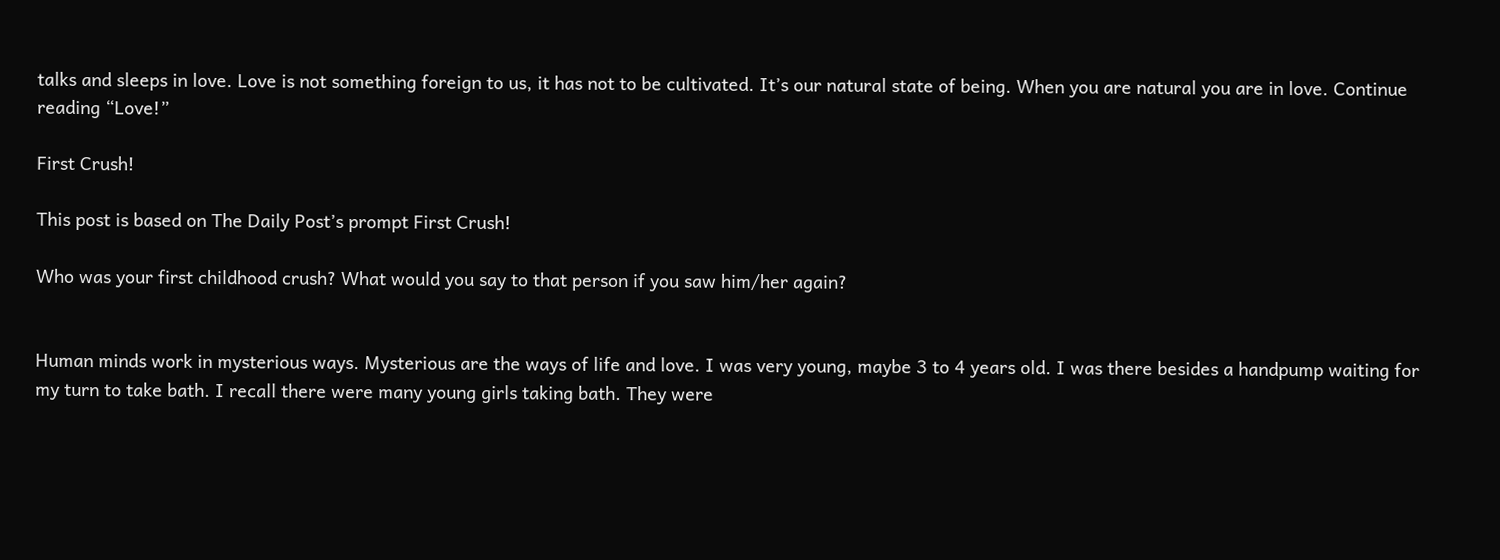talks and sleeps in love. Love is not something foreign to us, it has not to be cultivated. It’s our natural state of being. When you are natural you are in love. Continue reading “Love!”

First Crush!

This post is based on The Daily Post’s prompt First Crush!

Who was your first childhood crush? What would you say to that person if you saw him/her again?


Human minds work in mysterious ways. Mysterious are the ways of life and love. I was very young, maybe 3 to 4 years old. I was there besides a handpump waiting for my turn to take bath. I recall there were many young girls taking bath. They were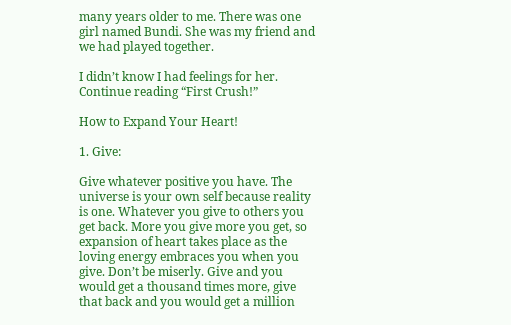many years older to me. There was one girl named Bundi. She was my friend and we had played together.

I didn’t know I had feelings for her. Continue reading “First Crush!”

How to Expand Your Heart!

1. Give:

Give whatever positive you have. The universe is your own self because reality is one. Whatever you give to others you get back. More you give more you get, so expansion of heart takes place as the loving energy embraces you when you give. Don’t be miserly. Give and you would get a thousand times more, give that back and you would get a million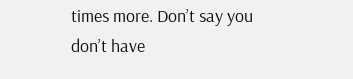times more. Don’t say you don’t have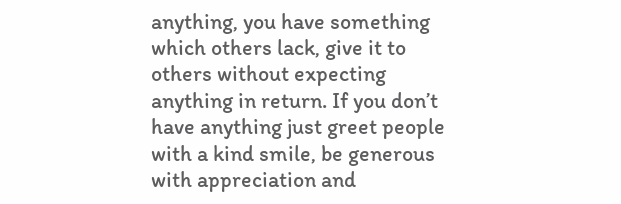anything, you have something which others lack, give it to others without expecting anything in return. If you don’t have anything just greet people with a kind smile, be generous with appreciation and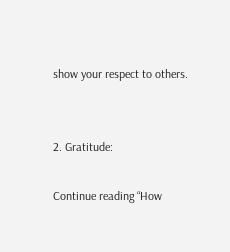show your respect to others.


2. Gratitude:

Continue reading “How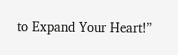to Expand Your Heart!”